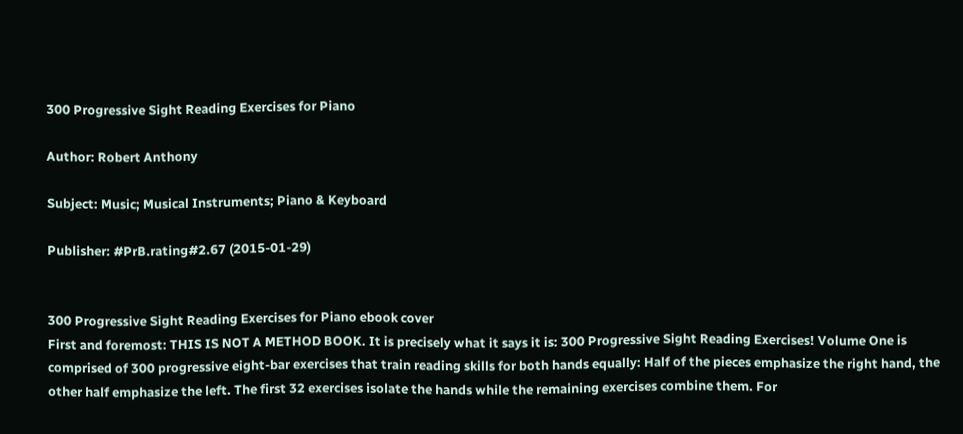300 Progressive Sight Reading Exercises for Piano

Author: Robert Anthony

Subject: Music; Musical Instruments; Piano & Keyboard

Publisher: #PrB.rating#2.67 (2015-01-29)


300 Progressive Sight Reading Exercises for Piano ebook cover
First and foremost: THIS IS NOT A METHOD BOOK. It is precisely what it says it is: 300 Progressive Sight Reading Exercises! Volume One is comprised of 300 progressive eight-bar exercises that train reading skills for both hands equally: Half of the pieces emphasize the right hand, the other half emphasize the left. The first 32 exercises isolate the hands while the remaining exercises combine them. For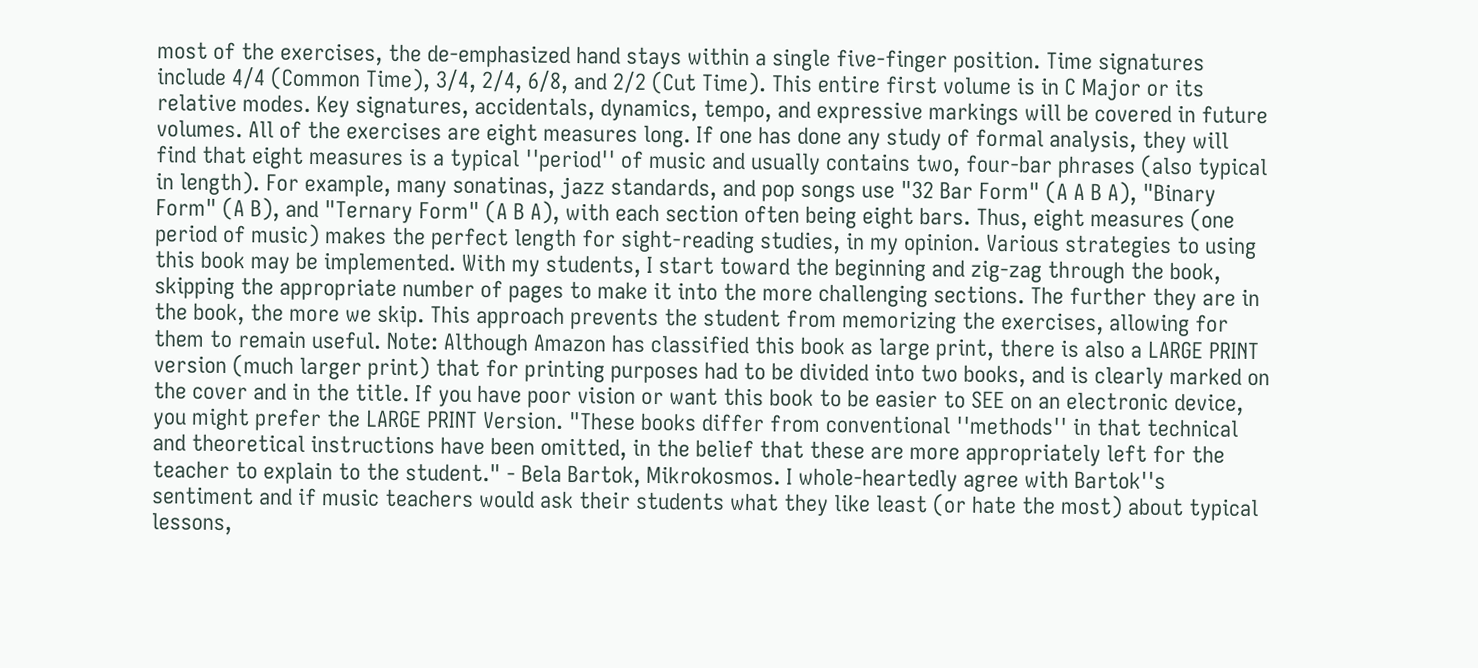most of the exercises, the de-emphasized hand stays within a single five-finger position. Time signatures include 4/4 (Common Time), 3/4, 2/4, 6/8, and 2/2 (Cut Time). This entire first volume is in C Major or its relative modes. Key signatures, accidentals, dynamics, tempo, and expressive markings will be covered in future volumes. All of the exercises are eight measures long. If one has done any study of formal analysis, they will find that eight measures is a typical ''period'' of music and usually contains two, four-bar phrases (also typical in length). For example, many sonatinas, jazz standards, and pop songs use "32 Bar Form" (A A B A), "Binary Form" (A B), and "Ternary Form" (A B A), with each section often being eight bars. Thus, eight measures (one period of music) makes the perfect length for sight-reading studies, in my opinion. Various strategies to using this book may be implemented. With my students, I start toward the beginning and zig-zag through the book, skipping the appropriate number of pages to make it into the more challenging sections. The further they are in the book, the more we skip. This approach prevents the student from memorizing the exercises, allowing for them to remain useful. Note: Although Amazon has classified this book as large print, there is also a LARGE PRINT version (much larger print) that for printing purposes had to be divided into two books, and is clearly marked on the cover and in the title. If you have poor vision or want this book to be easier to SEE on an electronic device, you might prefer the LARGE PRINT Version. "These books differ from conventional ''methods'' in that technical and theoretical instructions have been omitted, in the belief that these are more appropriately left for the teacher to explain to the student." - Bela Bartok, Mikrokosmos. I whole-heartedly agree with Bartok''s sentiment and if music teachers would ask their students what they like least (or hate the most) about typical lessons,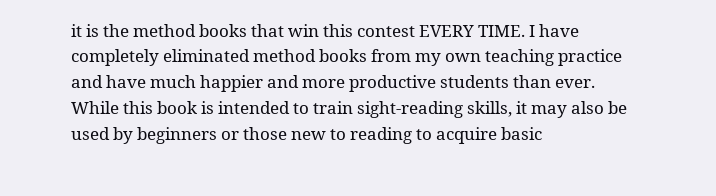it is the method books that win this contest EVERY TIME. I have completely eliminated method books from my own teaching practice and have much happier and more productive students than ever. While this book is intended to train sight-reading skills, it may also be used by beginners or those new to reading to acquire basic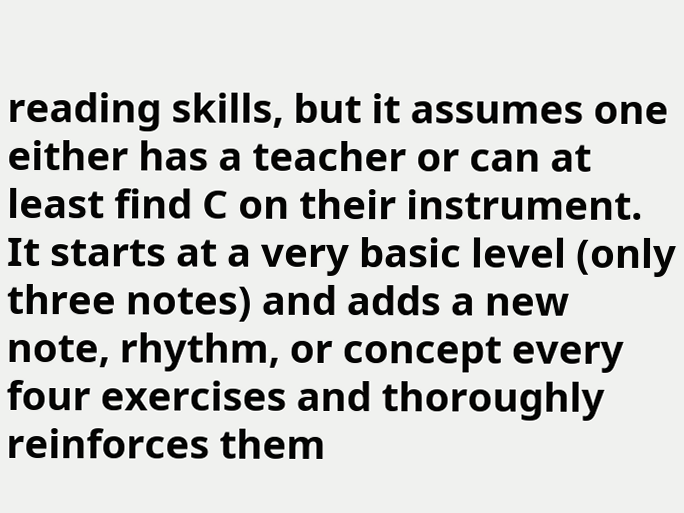reading skills, but it assumes one either has a teacher or can at least find C on their instrument. It starts at a very basic level (only three notes) and adds a new note, rhythm, or concept every four exercises and thoroughly reinforces them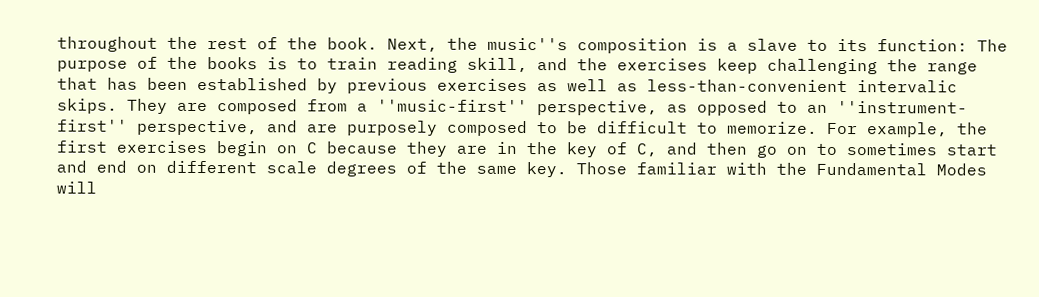throughout the rest of the book. Next, the music''s composition is a slave to its function: The purpose of the books is to train reading skill, and the exercises keep challenging the range that has been established by previous exercises as well as less-than-convenient intervalic skips. They are composed from a ''music-first'' perspective, as opposed to an ''instrument-first'' perspective, and are purposely composed to be difficult to memorize. For example, the first exercises begin on C because they are in the key of C, and then go on to sometimes start and end on different scale degrees of the same key. Those familiar with the Fundamental Modes will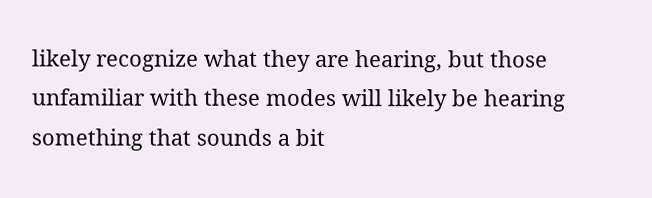likely recognize what they are hearing, but those unfamiliar with these modes will likely be hearing something that sounds a bit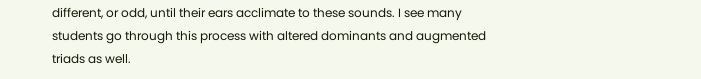different, or odd, until their ears acclimate to these sounds. I see many students go through this process with altered dominants and augmented triads as well.